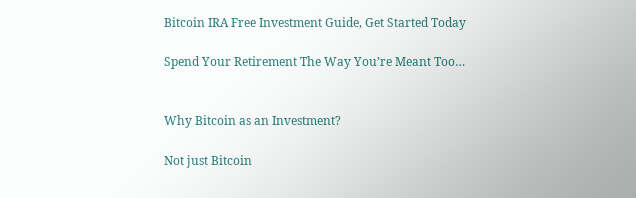Bitcoin IRA Free Investment Guide, Get Started Today

Spend Your Retirement The Way You’re Meant Too…


Why Bitcoin as an Investment?

Not just Bitcoin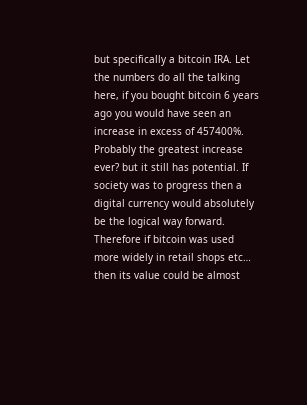but specifically a bitcoin IRA. Let the numbers do all the talking here, if you bought bitcoin 6 years ago you would have seen an increase in excess of 457400%. Probably the greatest increase ever? but it still has potential. If society was to progress then a digital currency would absolutely be the logical way forward. Therefore if bitcoin was used more widely in retail shops etc… then its value could be almost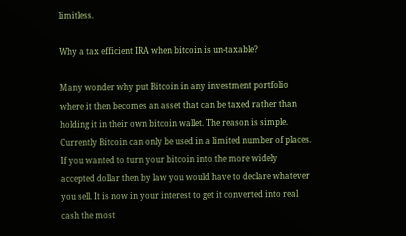limitless.

Why a tax efficient IRA when bitcoin is un-taxable?

Many wonder why put Bitcoin in any investment portfolio where it then becomes an asset that can be taxed rather than holding it in their own bitcoin wallet. The reason is simple. Currently Bitcoin can only be used in a limited number of places. If you wanted to turn your bitcoin into the more widely accepted dollar then by law you would have to declare whatever you sell. It is now in your interest to get it converted into real cash the most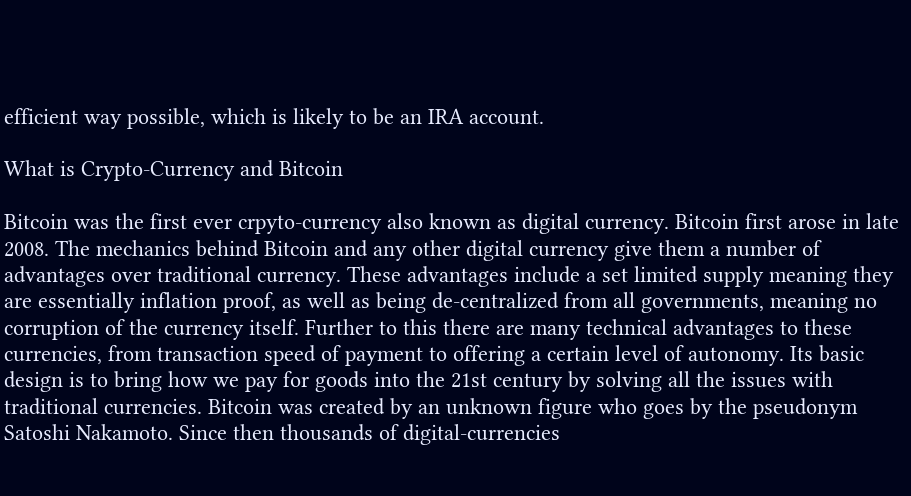efficient way possible, which is likely to be an IRA account.

What is Crypto-Currency and Bitcoin

Bitcoin was the first ever crpyto-currency also known as digital currency. Bitcoin first arose in late 2008. The mechanics behind Bitcoin and any other digital currency give them a number of advantages over traditional currency. These advantages include a set limited supply meaning they are essentially inflation proof, as well as being de-centralized from all governments, meaning no corruption of the currency itself. Further to this there are many technical advantages to these currencies, from transaction speed of payment to offering a certain level of autonomy. Its basic design is to bring how we pay for goods into the 21st century by solving all the issues with traditional currencies. Bitcoin was created by an unknown figure who goes by the pseudonym Satoshi Nakamoto. Since then thousands of digital-currencies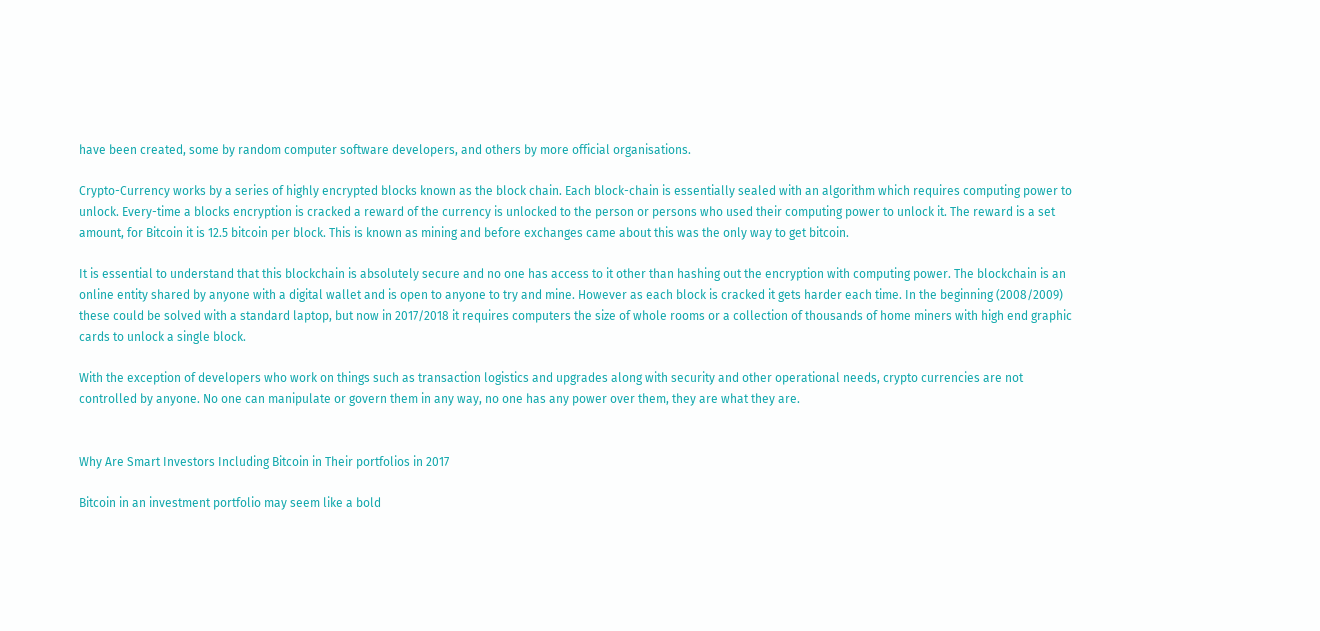have been created, some by random computer software developers, and others by more official organisations.

Crypto-Currency works by a series of highly encrypted blocks known as the block chain. Each block-chain is essentially sealed with an algorithm which requires computing power to unlock. Every-time a blocks encryption is cracked a reward of the currency is unlocked to the person or persons who used their computing power to unlock it. The reward is a set amount, for Bitcoin it is 12.5 bitcoin per block. This is known as mining and before exchanges came about this was the only way to get bitcoin.

It is essential to understand that this blockchain is absolutely secure and no one has access to it other than hashing out the encryption with computing power. The blockchain is an online entity shared by anyone with a digital wallet and is open to anyone to try and mine. However as each block is cracked it gets harder each time. In the beginning (2008/2009) these could be solved with a standard laptop, but now in 2017/2018 it requires computers the size of whole rooms or a collection of thousands of home miners with high end graphic cards to unlock a single block.

With the exception of developers who work on things such as transaction logistics and upgrades along with security and other operational needs, crypto currencies are not controlled by anyone. No one can manipulate or govern them in any way, no one has any power over them, they are what they are.


Why Are Smart Investors Including Bitcoin in Their portfolios in 2017

Bitcoin in an investment portfolio may seem like a bold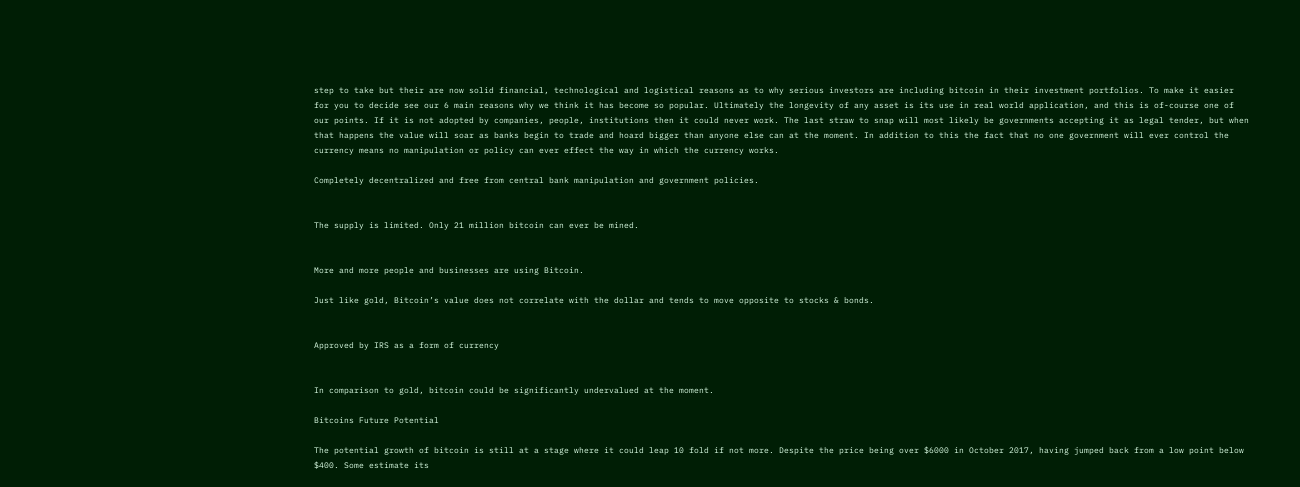step to take but their are now solid financial, technological and logistical reasons as to why serious investors are including bitcoin in their investment portfolios. To make it easier for you to decide see our 6 main reasons why we think it has become so popular. Ultimately the longevity of any asset is its use in real world application, and this is of-course one of our points. If it is not adopted by companies, people, institutions then it could never work. The last straw to snap will most likely be governments accepting it as legal tender, but when that happens the value will soar as banks begin to trade and hoard bigger than anyone else can at the moment. In addition to this the fact that no one government will ever control the currency means no manipulation or policy can ever effect the way in which the currency works.

Completely decentralized and free from central bank manipulation and government policies.


The supply is limited. Only 21 million bitcoin can ever be mined.


More and more people and businesses are using Bitcoin.

Just like gold, Bitcoin’s value does not correlate with the dollar and tends to move opposite to stocks & bonds.


Approved by IRS as a form of currency


In comparison to gold, bitcoin could be significantly undervalued at the moment.

Bitcoins Future Potential

The potential growth of bitcoin is still at a stage where it could leap 10 fold if not more. Despite the price being over $6000 in October 2017, having jumped back from a low point below $400. Some estimate its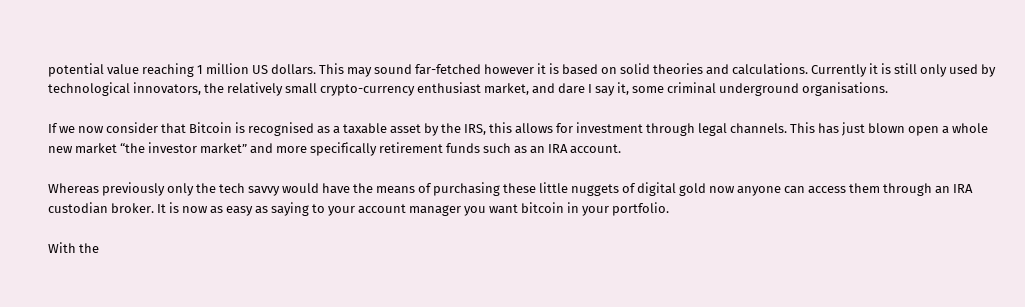potential value reaching 1 million US dollars. This may sound far-fetched however it is based on solid theories and calculations. Currently it is still only used by technological innovators, the relatively small crypto-currency enthusiast market, and dare I say it, some criminal underground organisations.

If we now consider that Bitcoin is recognised as a taxable asset by the IRS, this allows for investment through legal channels. This has just blown open a whole new market “the investor market” and more specifically retirement funds such as an IRA account.

Whereas previously only the tech savvy would have the means of purchasing these little nuggets of digital gold now anyone can access them through an IRA custodian broker. It is now as easy as saying to your account manager you want bitcoin in your portfolio.

With the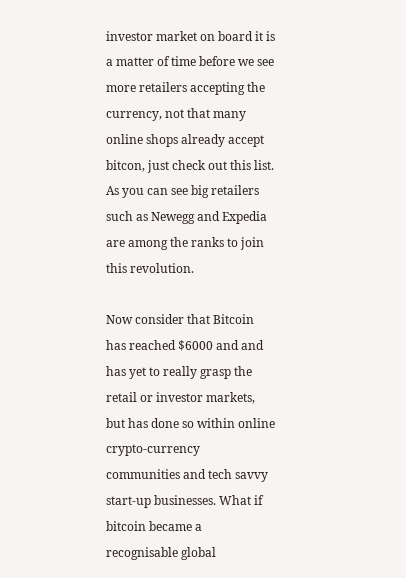investor market on board it is a matter of time before we see more retailers accepting the currency, not that many online shops already accept bitcon, just check out this list. As you can see big retailers such as Newegg and Expedia are among the ranks to join this revolution.

Now consider that Bitcoin has reached $6000 and and has yet to really grasp the retail or investor markets, but has done so within online crypto-currency communities and tech savvy start-up businesses. What if bitcoin became a recognisable global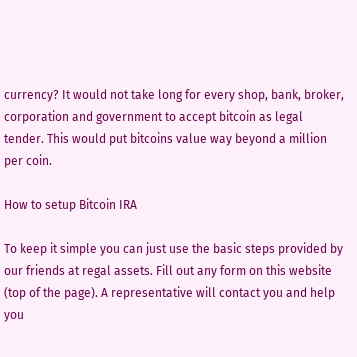currency? It would not take long for every shop, bank, broker, corporation and government to accept bitcoin as legal tender. This would put bitcoins value way beyond a million per coin.

How to setup Bitcoin IRA

To keep it simple you can just use the basic steps provided by our friends at regal assets. Fill out any form on this website (top of the page). A representative will contact you and help you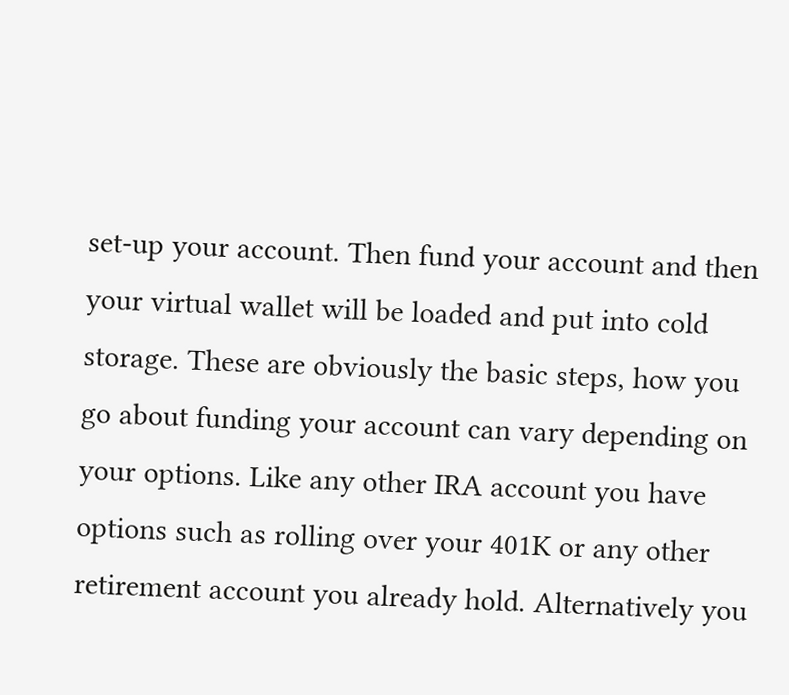set-up your account. Then fund your account and then your virtual wallet will be loaded and put into cold storage. These are obviously the basic steps, how you go about funding your account can vary depending on your options. Like any other IRA account you have options such as rolling over your 401K or any other retirement account you already hold. Alternatively you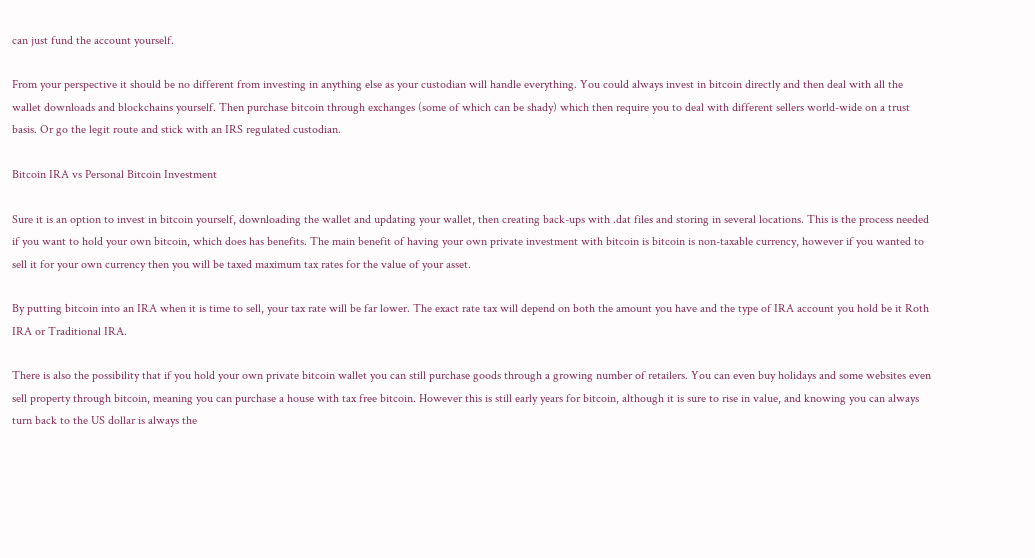can just fund the account yourself.

From your perspective it should be no different from investing in anything else as your custodian will handle everything. You could always invest in bitcoin directly and then deal with all the wallet downloads and blockchains yourself. Then purchase bitcoin through exchanges (some of which can be shady) which then require you to deal with different sellers world-wide on a trust basis. Or go the legit route and stick with an IRS regulated custodian.

Bitcoin IRA vs Personal Bitcoin Investment

Sure it is an option to invest in bitcoin yourself, downloading the wallet and updating your wallet, then creating back-ups with .dat files and storing in several locations. This is the process needed if you want to hold your own bitcoin, which does has benefits. The main benefit of having your own private investment with bitcoin is bitcoin is non-taxable currency, however if you wanted to sell it for your own currency then you will be taxed maximum tax rates for the value of your asset.

By putting bitcoin into an IRA when it is time to sell, your tax rate will be far lower. The exact rate tax will depend on both the amount you have and the type of IRA account you hold be it Roth IRA or Traditional IRA.

There is also the possibility that if you hold your own private bitcoin wallet you can still purchase goods through a growing number of retailers. You can even buy holidays and some websites even sell property through bitcoin, meaning you can purchase a house with tax free bitcoin. However this is still early years for bitcoin, although it is sure to rise in value, and knowing you can always turn back to the US dollar is always the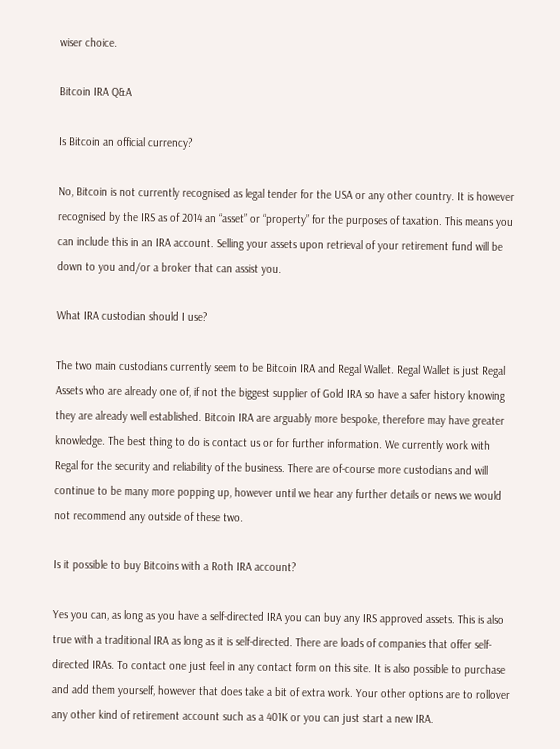wiser choice.

Bitcoin IRA Q&A

Is Bitcoin an official currency?

No, Bitcoin is not currently recognised as legal tender for the USA or any other country. It is however recognised by the IRS as of 2014 an “asset” or “property” for the purposes of taxation. This means you can include this in an IRA account. Selling your assets upon retrieval of your retirement fund will be down to you and/or a broker that can assist you.

What IRA custodian should I use?

The two main custodians currently seem to be Bitcoin IRA and Regal Wallet. Regal Wallet is just Regal Assets who are already one of, if not the biggest supplier of Gold IRA so have a safer history knowing they are already well established. Bitcoin IRA are arguably more bespoke, therefore may have greater knowledge. The best thing to do is contact us or for further information. We currently work with Regal for the security and reliability of the business. There are of-course more custodians and will continue to be many more popping up, however until we hear any further details or news we would not recommend any outside of these two.

Is it possible to buy Bitcoins with a Roth IRA account?

Yes you can, as long as you have a self-directed IRA you can buy any IRS approved assets. This is also true with a traditional IRA as long as it is self-directed. There are loads of companies that offer self-directed IRAs. To contact one just feel in any contact form on this site. It is also possible to purchase and add them yourself, however that does take a bit of extra work. Your other options are to rollover any other kind of retirement account such as a 401K or you can just start a new IRA.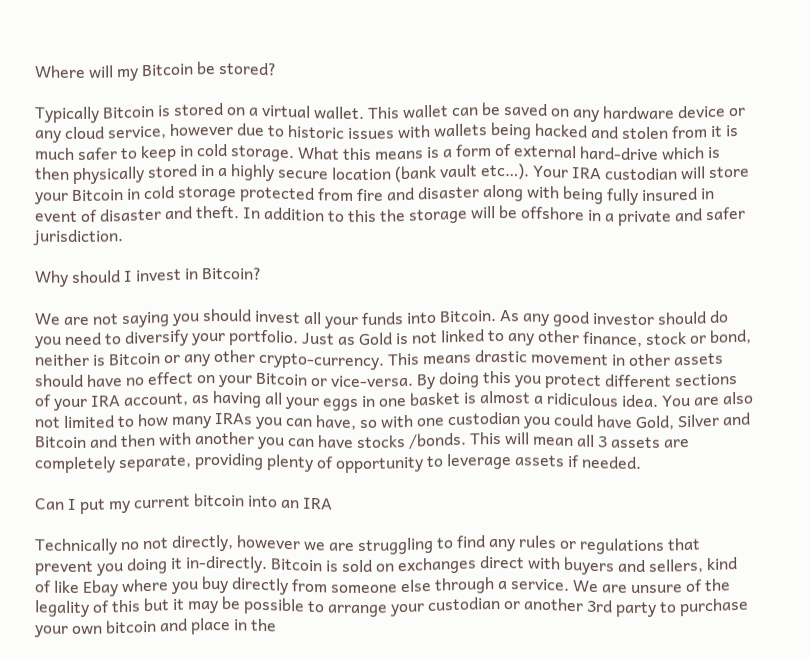Where will my Bitcoin be stored?

Typically Bitcoin is stored on a virtual wallet. This wallet can be saved on any hardware device or any cloud service, however due to historic issues with wallets being hacked and stolen from it is much safer to keep in cold storage. What this means is a form of external hard-drive which is then physically stored in a highly secure location (bank vault etc…). Your IRA custodian will store your Bitcoin in cold storage protected from fire and disaster along with being fully insured in event of disaster and theft. In addition to this the storage will be offshore in a private and safer jurisdiction.

Why should I invest in Bitcoin?

We are not saying you should invest all your funds into Bitcoin. As any good investor should do you need to diversify your portfolio. Just as Gold is not linked to any other finance, stock or bond, neither is Bitcoin or any other crypto-currency. This means drastic movement in other assets should have no effect on your Bitcoin or vice-versa. By doing this you protect different sections of your IRA account, as having all your eggs in one basket is almost a ridiculous idea. You are also not limited to how many IRAs you can have, so with one custodian you could have Gold, Silver and Bitcoin and then with another you can have stocks /bonds. This will mean all 3 assets are completely separate, providing plenty of opportunity to leverage assets if needed.

Can I put my current bitcoin into an IRA

Technically no not directly, however we are struggling to find any rules or regulations that prevent you doing it in-directly. Bitcoin is sold on exchanges direct with buyers and sellers, kind of like Ebay where you buy directly from someone else through a service. We are unsure of the legality of this but it may be possible to arrange your custodian or another 3rd party to purchase your own bitcoin and place in the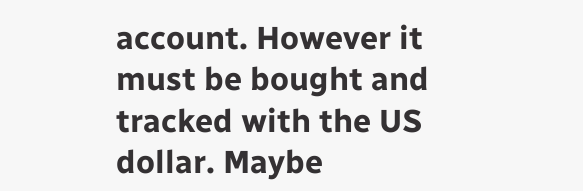account. However it must be bought and tracked with the US dollar. Maybe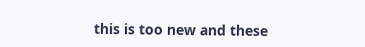this is too new and these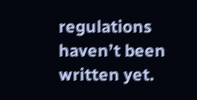regulations haven’t been written yet.